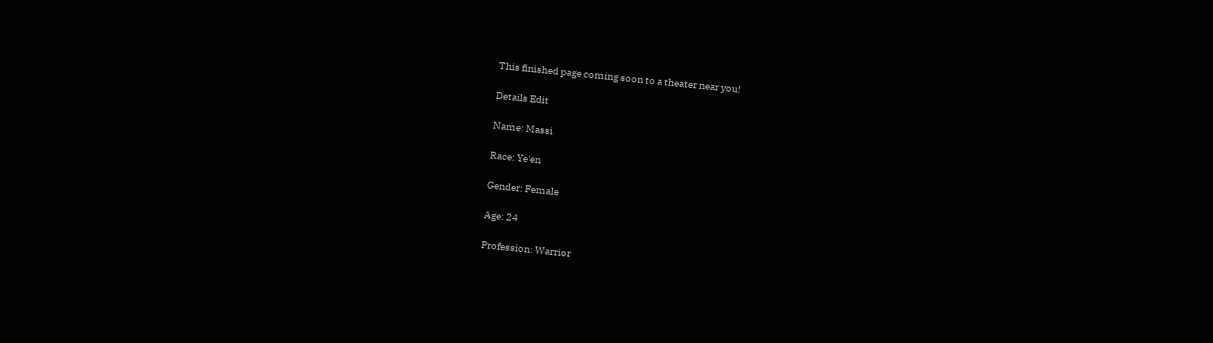This finished page coming soon to a theater near you!

Details Edit

Name: Massi

Race: Ye'en

Gender: Female

Age: 24

Profession: Warrior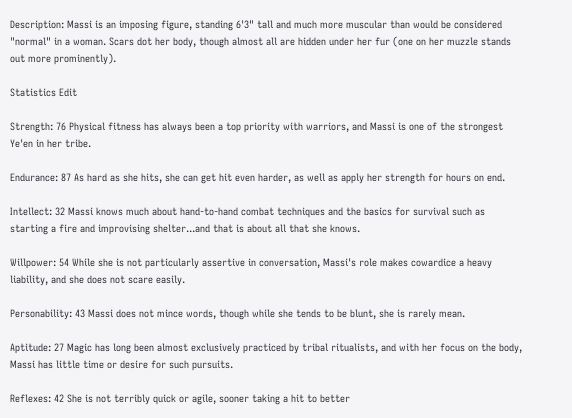Description: Massi is an imposing figure, standing 6'3" tall and much more muscular than would be considered "normal" in a woman. Scars dot her body, though almost all are hidden under her fur (one on her muzzle stands out more prominently).

Statistics Edit

Strength: 76 Physical fitness has always been a top priority with warriors, and Massi is one of the strongest Ye'en in her tribe.

Endurance: 87 As hard as she hits, she can get hit even harder, as well as apply her strength for hours on end.

Intellect: 32 Massi knows much about hand-to-hand combat techniques and the basics for survival such as starting a fire and improvising shelter...and that is about all that she knows.

Willpower: 54 While she is not particularly assertive in conversation, Massi's role makes cowardice a heavy liability, and she does not scare easily.

Personability: 43 Massi does not mince words, though while she tends to be blunt, she is rarely mean.

Aptitude: 27 Magic has long been almost exclusively practiced by tribal ritualists, and with her focus on the body, Massi has little time or desire for such pursuits.

Reflexes: 42 She is not terribly quick or agile, sooner taking a hit to better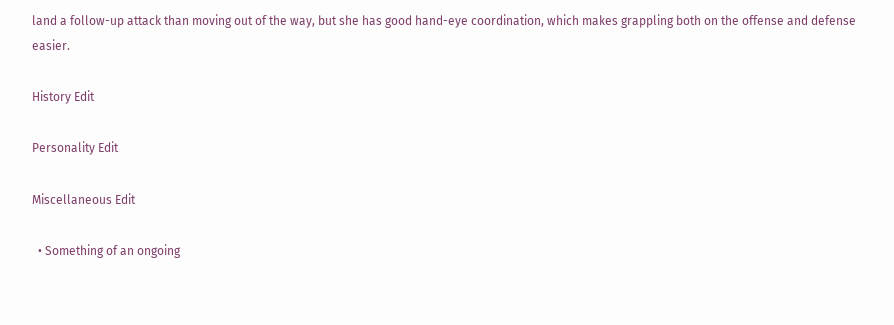land a follow-up attack than moving out of the way, but she has good hand-eye coordination, which makes grappling both on the offense and defense easier.

History Edit

Personality Edit

Miscellaneous Edit

  • Something of an ongoing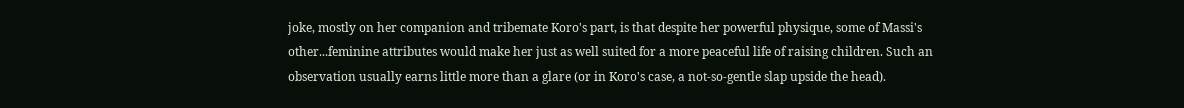joke, mostly on her companion and tribemate Koro's part, is that despite her powerful physique, some of Massi's other...feminine attributes would make her just as well suited for a more peaceful life of raising children. Such an observation usually earns little more than a glare (or in Koro's case, a not-so-gentle slap upside the head).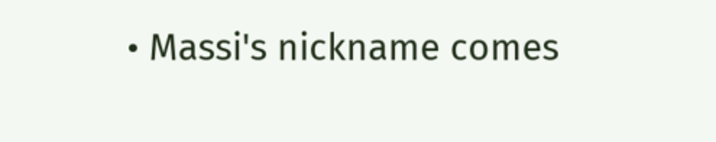• Massi's nickname comes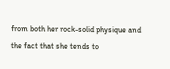from both her rock-solid physique and the fact that she tends to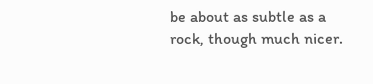be about as subtle as a rock, though much nicer.